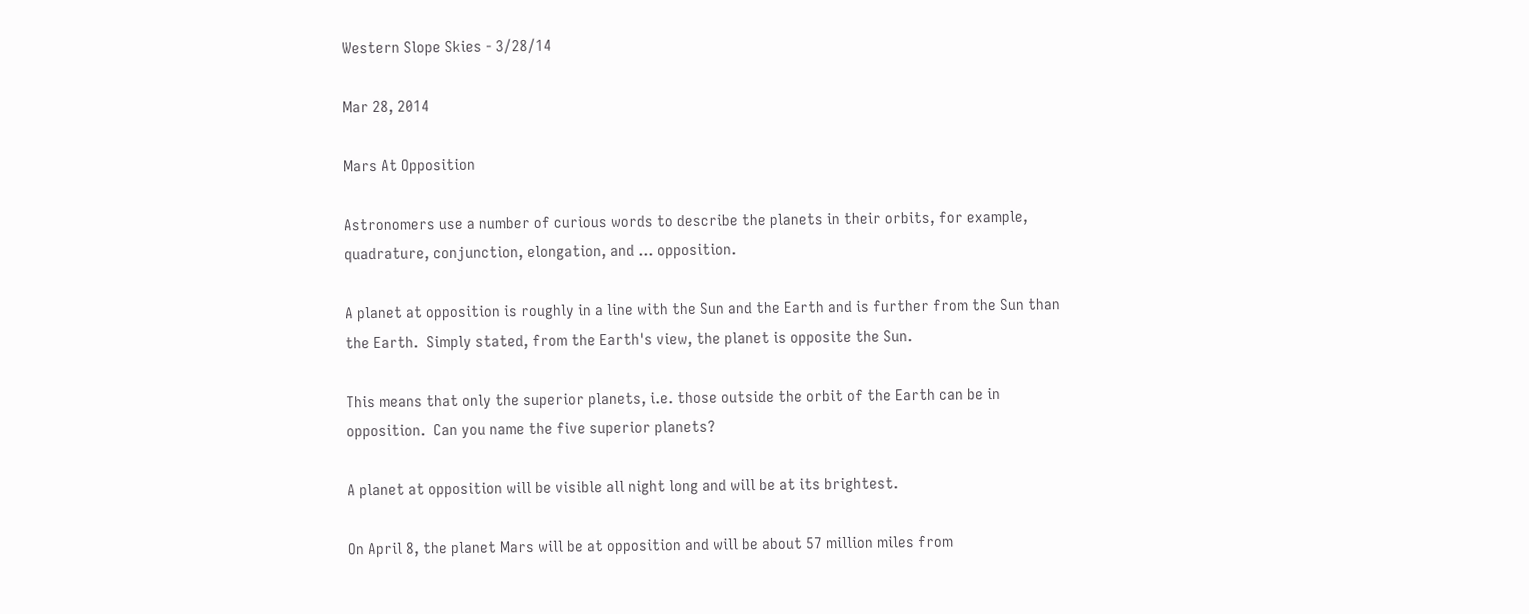Western Slope Skies - 3/28/14

Mar 28, 2014

Mars At Opposition

Astronomers use a number of curious words to describe the planets in their orbits, for example, quadrature, conjunction, elongation, and ... opposition.

A planet at opposition is roughly in a line with the Sun and the Earth and is further from the Sun than the Earth.  Simply stated, from the Earth's view, the planet is opposite the Sun.

This means that only the superior planets, i.e. those outside the orbit of the Earth can be in opposition.  Can you name the five superior planets?

A planet at opposition will be visible all night long and will be at its brightest.

On April 8, the planet Mars will be at opposition and will be about 57 million miles from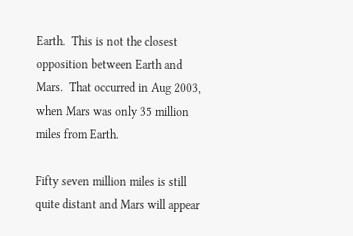Earth.  This is not the closest opposition between Earth and Mars.  That occurred in Aug 2003, when Mars was only 35 million miles from Earth.

Fifty seven million miles is still quite distant and Mars will appear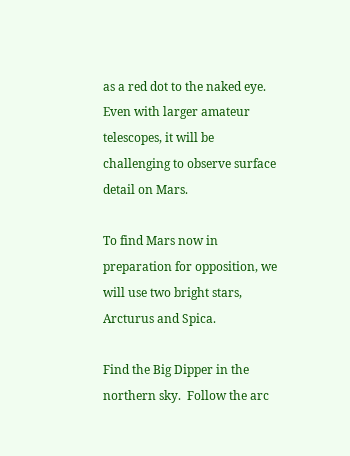as a red dot to the naked eye.  Even with larger amateur telescopes, it will be challenging to observe surface detail on Mars.

To find Mars now in preparation for opposition, we will use two bright stars, Arcturus and Spica.

Find the Big Dipper in the northern sky.  Follow the arc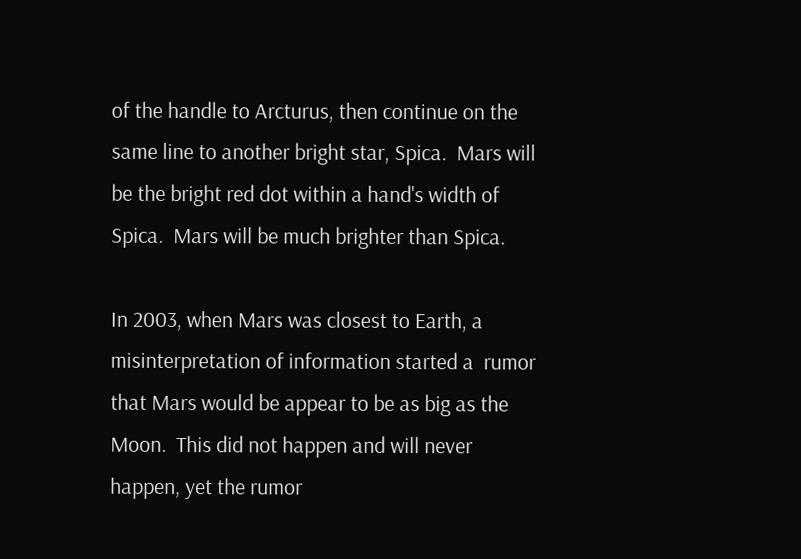of the handle to Arcturus, then continue on the same line to another bright star, Spica.  Mars will be the bright red dot within a hand's width of Spica.  Mars will be much brighter than Spica.

In 2003, when Mars was closest to Earth, a misinterpretation of information started a  rumor that Mars would be appear to be as big as the Moon.  This did not happen and will never happen, yet the rumor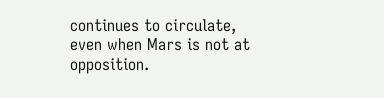continues to circulate, even when Mars is not at opposition.